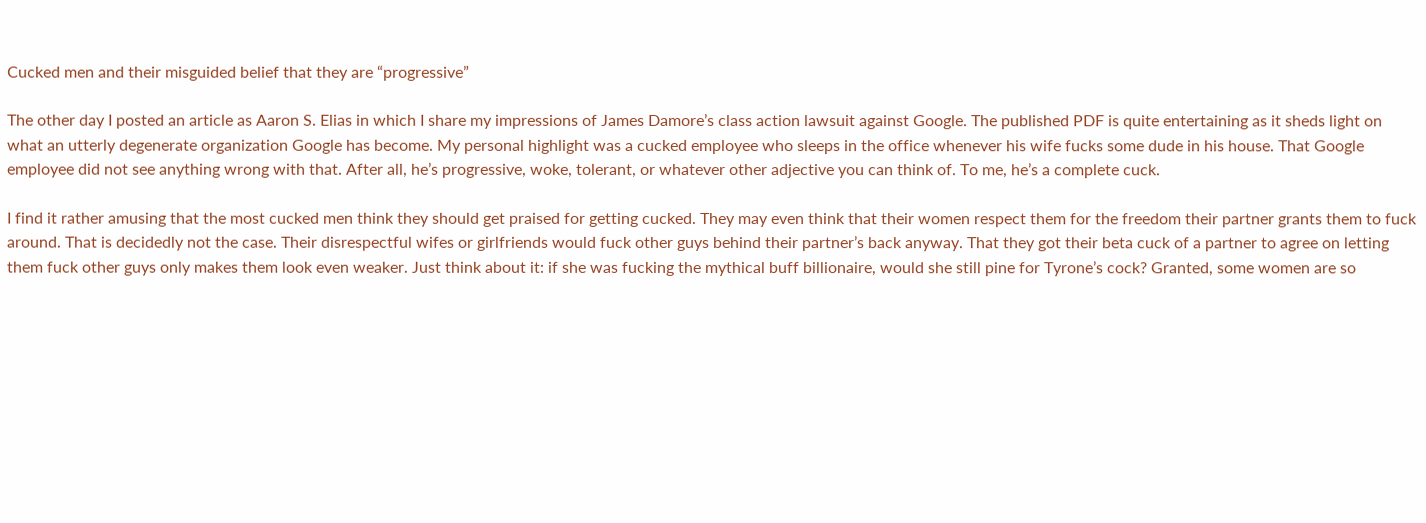Cucked men and their misguided belief that they are “progressive”

The other day I posted an article as Aaron S. Elias in which I share my impressions of James Damore’s class action lawsuit against Google. The published PDF is quite entertaining as it sheds light on what an utterly degenerate organization Google has become. My personal highlight was a cucked employee who sleeps in the office whenever his wife fucks some dude in his house. That Google employee did not see anything wrong with that. After all, he’s progressive, woke, tolerant, or whatever other adjective you can think of. To me, he’s a complete cuck.

I find it rather amusing that the most cucked men think they should get praised for getting cucked. They may even think that their women respect them for the freedom their partner grants them to fuck around. That is decidedly not the case. Their disrespectful wifes or girlfriends would fuck other guys behind their partner’s back anyway. That they got their beta cuck of a partner to agree on letting them fuck other guys only makes them look even weaker. Just think about it: if she was fucking the mythical buff billionaire, would she still pine for Tyrone’s cock? Granted, some women are so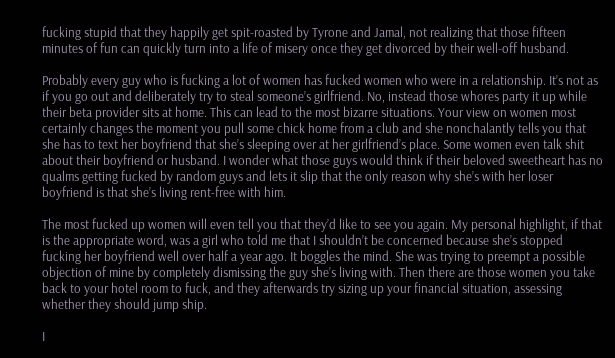fucking stupid that they happily get spit-roasted by Tyrone and Jamal, not realizing that those fifteen minutes of fun can quickly turn into a life of misery once they get divorced by their well-off husband.

Probably every guy who is fucking a lot of women has fucked women who were in a relationship. It’s not as if you go out and deliberately try to steal someone’s girlfriend. No, instead those whores party it up while their beta provider sits at home. This can lead to the most bizarre situations. Your view on women most certainly changes the moment you pull some chick home from a club and she nonchalantly tells you that she has to text her boyfriend that she’s sleeping over at her girlfriend’s place. Some women even talk shit about their boyfriend or husband. I wonder what those guys would think if their beloved sweetheart has no qualms getting fucked by random guys and lets it slip that the only reason why she’s with her loser boyfriend is that she’s living rent-free with him.

The most fucked up women will even tell you that they’d like to see you again. My personal highlight, if that is the appropriate word, was a girl who told me that I shouldn’t be concerned because she’s stopped fucking her boyfriend well over half a year ago. It boggles the mind. She was trying to preempt a possible objection of mine by completely dismissing the guy she’s living with. Then there are those women you take back to your hotel room to fuck, and they afterwards try sizing up your financial situation, assessing whether they should jump ship.

I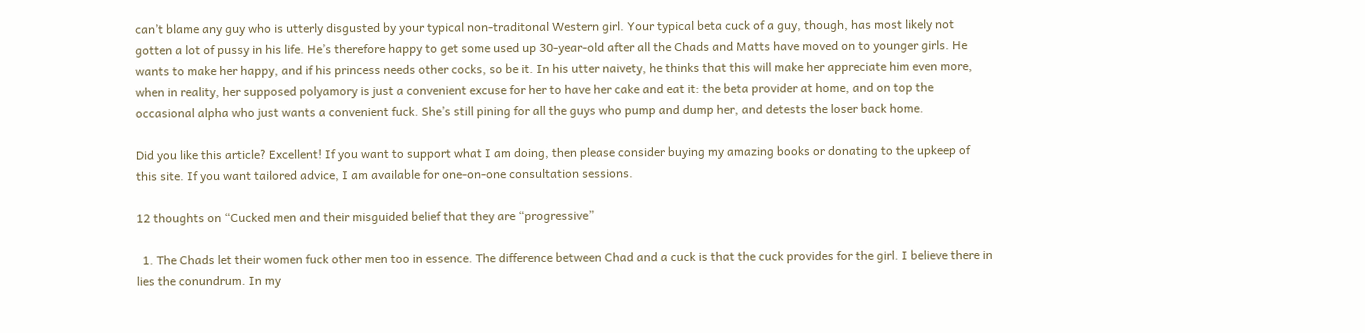can’t blame any guy who is utterly disgusted by your typical non-traditonal Western girl. Your typical beta cuck of a guy, though, has most likely not gotten a lot of pussy in his life. He’s therefore happy to get some used up 30-year-old after all the Chads and Matts have moved on to younger girls. He wants to make her happy, and if his princess needs other cocks, so be it. In his utter naivety, he thinks that this will make her appreciate him even more, when in reality, her supposed polyamory is just a convenient excuse for her to have her cake and eat it: the beta provider at home, and on top the occasional alpha who just wants a convenient fuck. She’s still pining for all the guys who pump and dump her, and detests the loser back home.

Did you like this article? Excellent! If you want to support what I am doing, then please consider buying my amazing books or donating to the upkeep of this site. If you want tailored advice, I am available for one-on-one consultation sessions.

12 thoughts on “Cucked men and their misguided belief that they are “progressive”

  1. The Chads let their women fuck other men too in essence. The difference between Chad and a cuck is that the cuck provides for the girl. I believe there in lies the conundrum. In my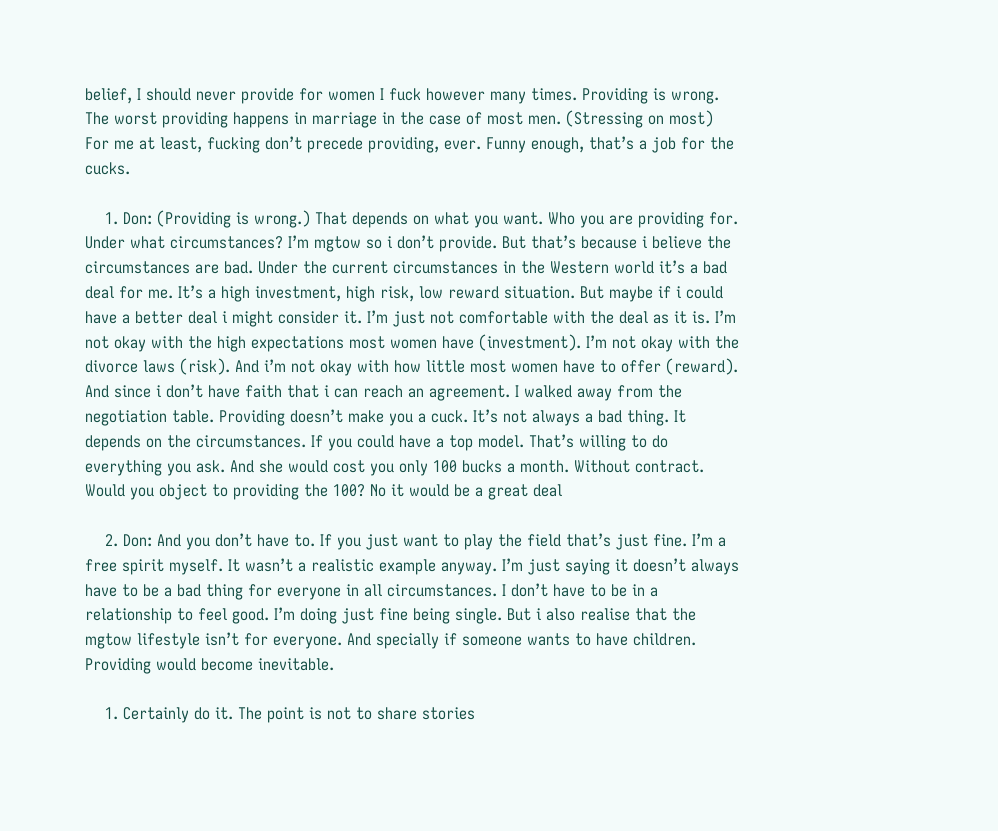belief, I should never provide for women I fuck however many times. Providing is wrong. The worst providing happens in marriage in the case of most men. (Stressing on most) For me at least, fucking don’t precede providing, ever. Funny enough, that’s a job for the cucks.

    1. Don: (Providing is wrong.) That depends on what you want. Who you are providing for. Under what circumstances? I’m mgtow so i don’t provide. But that’s because i believe the circumstances are bad. Under the current circumstances in the Western world it’s a bad deal for me. It’s a high investment, high risk, low reward situation. But maybe if i could have a better deal i might consider it. I’m just not comfortable with the deal as it is. I’m not okay with the high expectations most women have (investment). I’m not okay with the divorce laws (risk). And i’m not okay with how little most women have to offer (reward). And since i don’t have faith that i can reach an agreement. I walked away from the negotiation table. Providing doesn’t make you a cuck. It’s not always a bad thing. It depends on the circumstances. If you could have a top model. That’s willing to do everything you ask. And she would cost you only 100 bucks a month. Without contract. Would you object to providing the 100? No it would be a great deal

    2. Don: And you don’t have to. If you just want to play the field that’s just fine. I’m a free spirit myself. It wasn’t a realistic example anyway. I’m just saying it doesn’t always have to be a bad thing for everyone in all circumstances. I don’t have to be in a relationship to feel good. I’m doing just fine being single. But i also realise that the mgtow lifestyle isn’t for everyone. And specially if someone wants to have children. Providing would become inevitable.

    1. Certainly do it. The point is not to share stories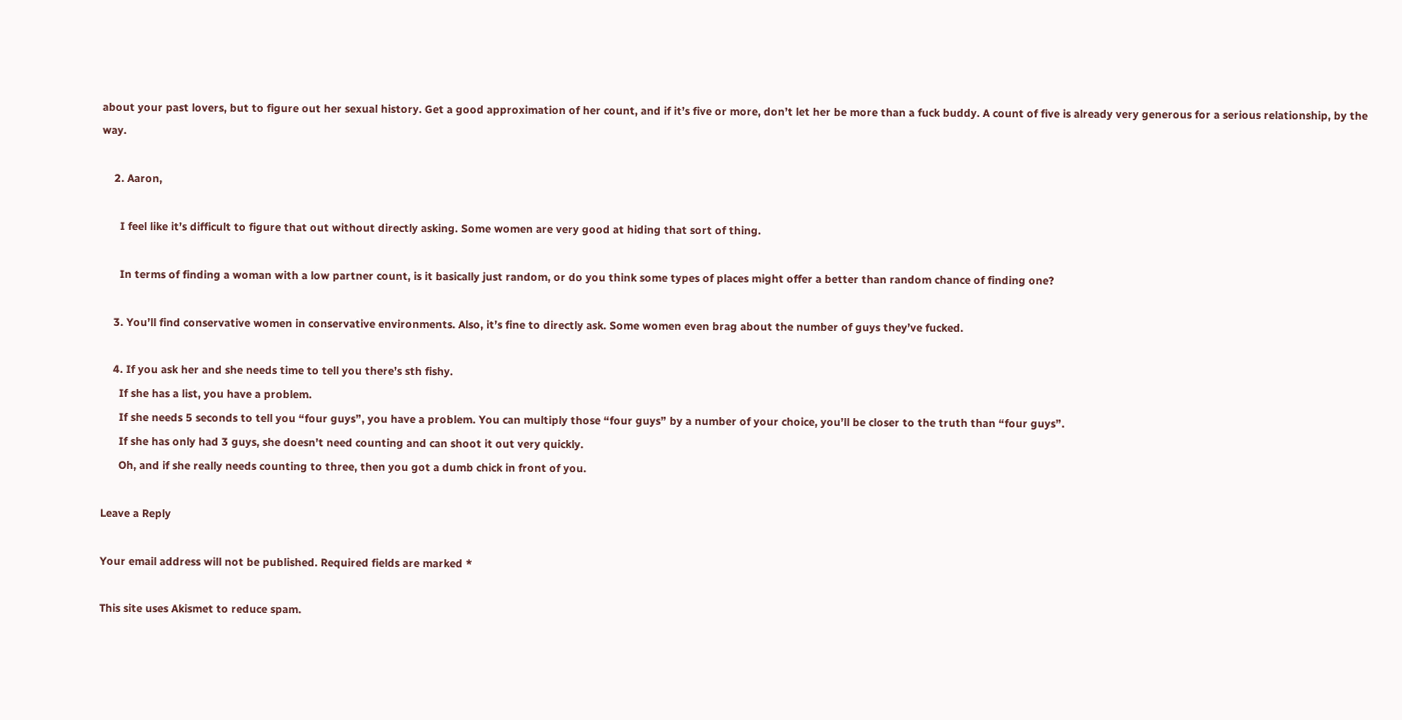about your past lovers, but to figure out her sexual history. Get a good approximation of her count, and if it’s five or more, don’t let her be more than a fuck buddy. A count of five is already very generous for a serious relationship, by the way.

    2. Aaron,

      I feel like it’s difficult to figure that out without directly asking. Some women are very good at hiding that sort of thing.

      In terms of finding a woman with a low partner count, is it basically just random, or do you think some types of places might offer a better than random chance of finding one?

    3. You’ll find conservative women in conservative environments. Also, it’s fine to directly ask. Some women even brag about the number of guys they’ve fucked.

    4. If you ask her and she needs time to tell you there’s sth fishy.
      If she has a list, you have a problem.
      If she needs 5 seconds to tell you “four guys”, you have a problem. You can multiply those “four guys” by a number of your choice, you’ll be closer to the truth than “four guys”.
      If she has only had 3 guys, she doesn’t need counting and can shoot it out very quickly.
      Oh, and if she really needs counting to three, then you got a dumb chick in front of you.

Leave a Reply

Your email address will not be published. Required fields are marked *

This site uses Akismet to reduce spam.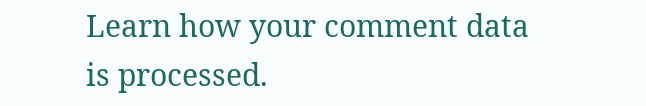Learn how your comment data is processed.